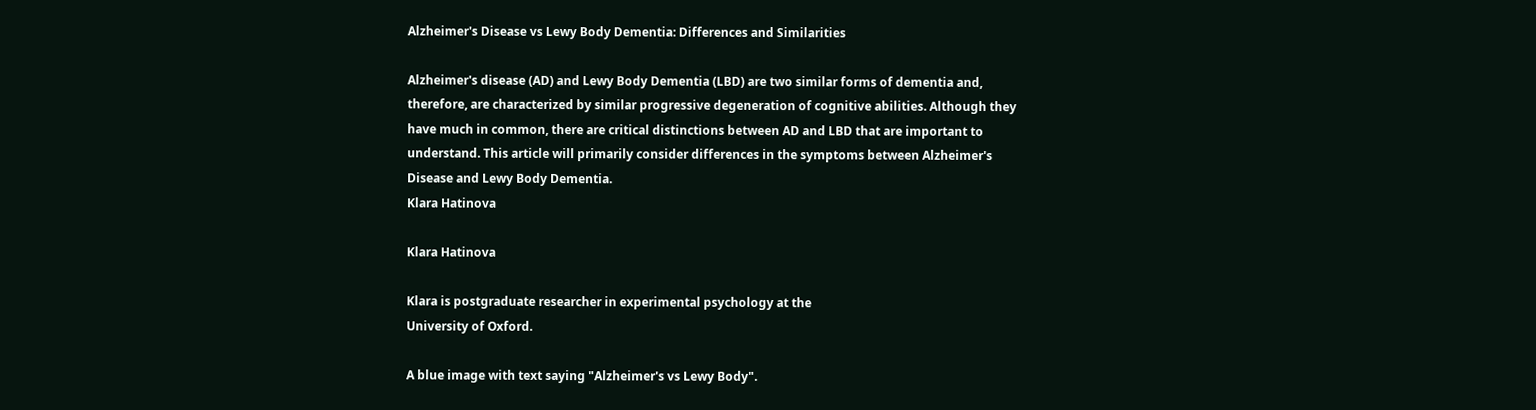Alzheimer's Disease vs Lewy Body Dementia: Differences and Similarities

Alzheimer's disease (AD) and Lewy Body Dementia (LBD) are two similar forms of dementia and, therefore, are characterized by similar progressive degeneration of cognitive abilities. Although they have much in common, there are critical distinctions between AD and LBD that are important to understand. This article will primarily consider differences in the symptoms between Alzheimer's Disease and Lewy Body Dementia.
Klara Hatinova

Klara Hatinova

Klara is postgraduate researcher in experimental psychology at the
University of Oxford.

A blue image with text saying "Alzheimer's vs Lewy Body".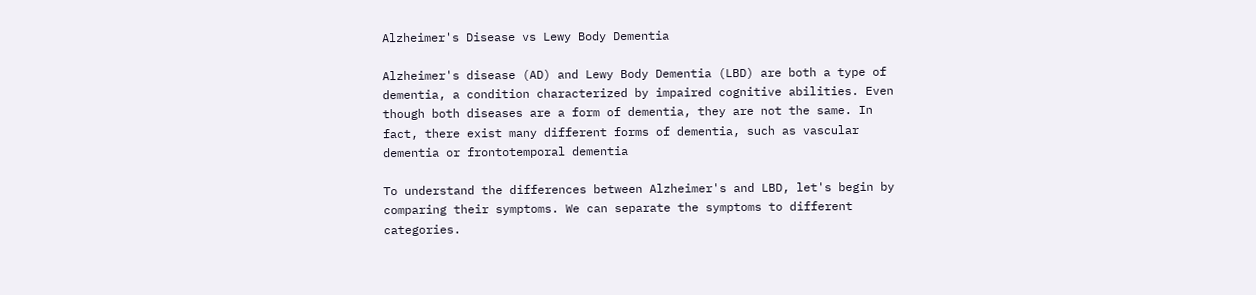Alzheimer's Disease vs Lewy Body Dementia

Alzheimer's disease (AD) and Lewy Body Dementia (LBD) are both a type of dementia, a condition characterized by impaired cognitive abilities. Even though both diseases are a form of dementia, they are not the same. In fact, there exist many different forms of dementia, such as vascular dementia or frontotemporal dementia

To understand the differences between Alzheimer's and LBD, let's begin by comparing their symptoms. We can separate the symptoms to different categories.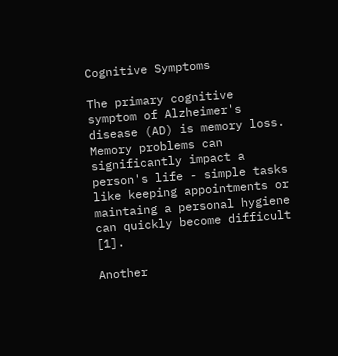Cognitive Symptoms

The primary cognitive symptom of Alzheimer's disease (AD) is memory loss. Memory problems can significantly impact a person's life - simple tasks like keeping appointments or maintaing a personal hygiene can quickly become difficult [1].

Another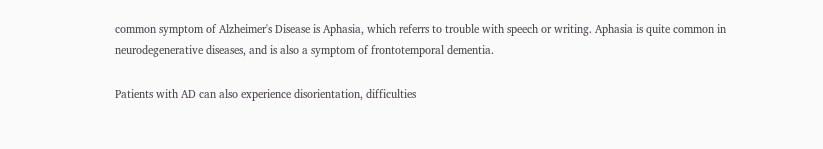common symptom of Alzheimer's Disease is Aphasia, which referrs to trouble with speech or writing. Aphasia is quite common in neurodegenerative diseases, and is also a symptom of frontotemporal dementia.

Patients with AD can also experience disorientation, difficulties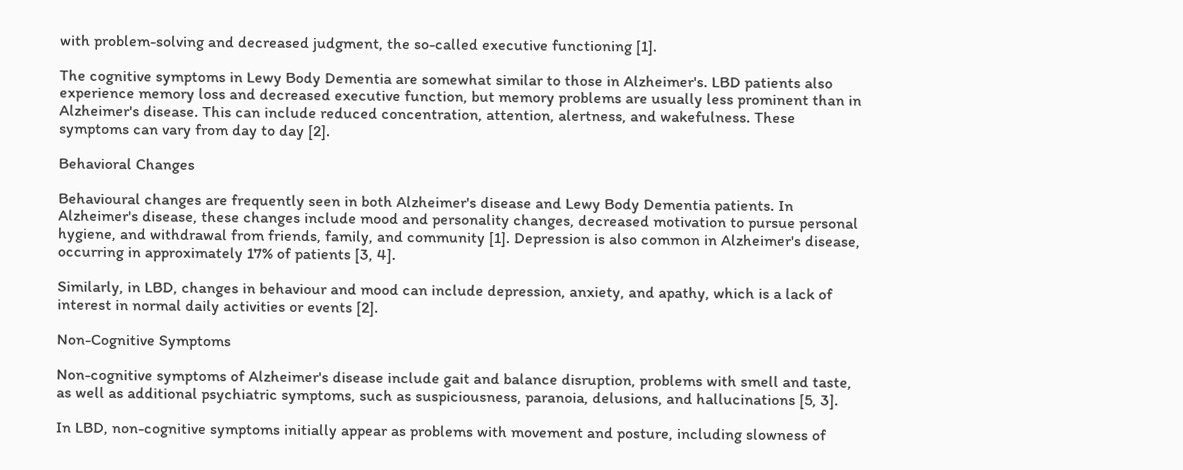with problem-solving and decreased judgment, the so-called executive functioning [1].

The cognitive symptoms in Lewy Body Dementia are somewhat similar to those in Alzheimer's. LBD patients also experience memory loss and decreased executive function, but memory problems are usually less prominent than in Alzheimer's disease. This can include reduced concentration, attention, alertness, and wakefulness. These symptoms can vary from day to day [2].

Behavioral Changes

Behavioural changes are frequently seen in both Alzheimer's disease and Lewy Body Dementia patients. In Alzheimer's disease, these changes include mood and personality changes, decreased motivation to pursue personal hygiene, and withdrawal from friends, family, and community [1]. Depression is also common in Alzheimer's disease, occurring in approximately 17% of patients [3, 4].

Similarly, in LBD, changes in behaviour and mood can include depression, anxiety, and apathy, which is a lack of interest in normal daily activities or events [2].

Non-Cognitive Symptoms

Non-cognitive symptoms of Alzheimer's disease include gait and balance disruption, problems with smell and taste, as well as additional psychiatric symptoms, such as suspiciousness, paranoia, delusions, and hallucinations [5, 3].

In LBD, non-cognitive symptoms initially appear as problems with movement and posture, including slowness of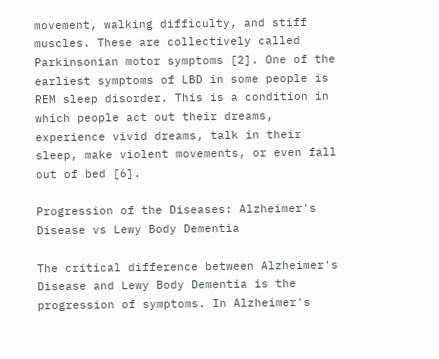movement, walking difficulty, and stiff muscles. These are collectively called Parkinsonian motor symptoms [2]. One of the earliest symptoms of LBD in some people is REM sleep disorder. This is a condition in which people act out their dreams, experience vivid dreams, talk in their sleep, make violent movements, or even fall out of bed [6].

Progression of the Diseases: Alzheimer's Disease vs Lewy Body Dementia

The critical difference between Alzheimer's Disease and Lewy Body Dementia is the progression of symptoms. In Alzheimer's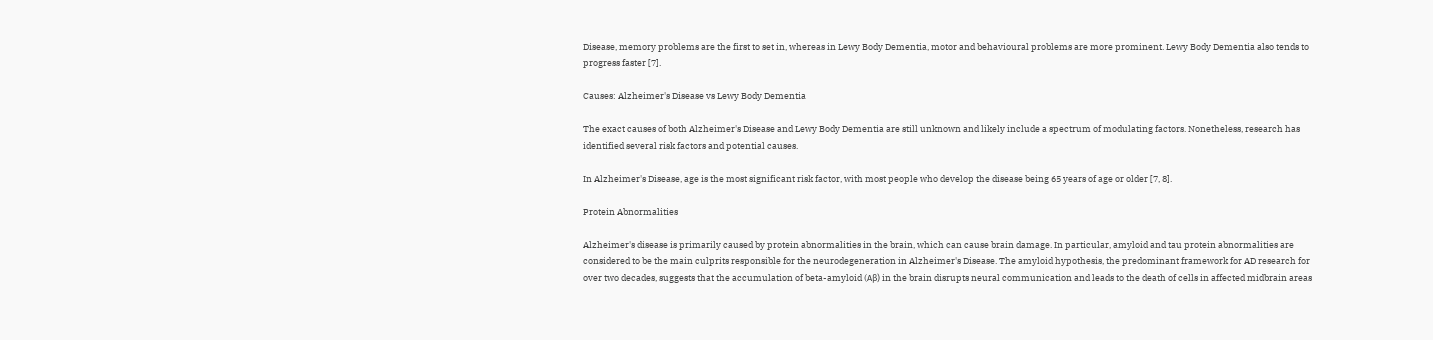Disease, memory problems are the first to set in, whereas in Lewy Body Dementia, motor and behavioural problems are more prominent. Lewy Body Dementia also tends to progress faster [7].

Causes: Alzheimer's Disease vs Lewy Body Dementia

The exact causes of both Alzheimer's Disease and Lewy Body Dementia are still unknown and likely include a spectrum of modulating factors. Nonetheless, research has identified several risk factors and potential causes.

In Alzheimer's Disease, age is the most significant risk factor, with most people who develop the disease being 65 years of age or older [7, 8].

Protein Abnormalities

Alzheimer's disease is primarily caused by protein abnormalities in the brain, which can cause brain damage. In particular, amyloid and tau protein abnormalities are considered to be the main culprits responsible for the neurodegeneration in Alzheimer's Disease. The amyloid hypothesis, the predominant framework for AD research for over two decades, suggests that the accumulation of beta-amyloid (Aβ) in the brain disrupts neural communication and leads to the death of cells in affected midbrain areas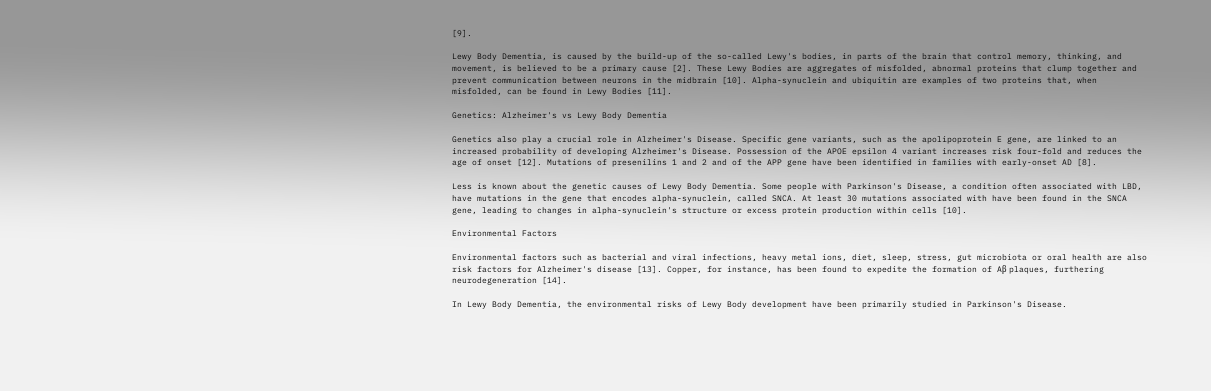[9].

Lewy Body Dementia, is caused by the build-up of the so-called Lewy's bodies, in parts of the brain that control memory, thinking, and movement, is believed to be a primary cause [2]. These Lewy Bodies are aggregates of misfolded, abnormal proteins that clump together and prevent communication between neurons in the midbrain [10]. Alpha-synuclein and ubiquitin are examples of two proteins that, when misfolded, can be found in Lewy Bodies [11].

Genetics: Alzheimer's vs Lewy Body Dementia

Genetics also play a crucial role in Alzheimer's Disease. Specific gene variants, such as the apolipoprotein E gene, are linked to an increased probability of developing Alzheimer's Disease. Possession of the APOE epsilon 4 variant increases risk four-fold and reduces the age of onset [12]. Mutations of presenilins 1 and 2 and of the APP gene have been identified in families with early-onset AD [8].

Less is known about the genetic causes of Lewy Body Dementia. Some people with Parkinson's Disease, a condition often associated with LBD, have mutations in the gene that encodes alpha-synuclein, called SNCA. At least 30 mutations associated with have been found in the SNCA gene, leading to changes in alpha-synuclein's structure or excess protein production within cells [10].

Environmental Factors

Environmental factors such as bacterial and viral infections, heavy metal ions, diet, sleep, stress, gut microbiota or oral health are also risk factors for Alzheimer's disease [13]. Copper, for instance, has been found to expedite the formation of Aβ plaques, furthering neurodegeneration [14].

In Lewy Body Dementia, the environmental risks of Lewy Body development have been primarily studied in Parkinson's Disease.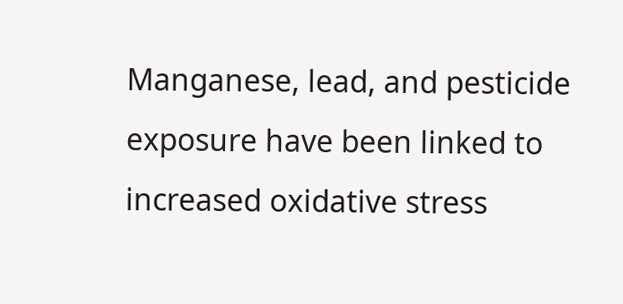Manganese, lead, and pesticide exposure have been linked to increased oxidative stress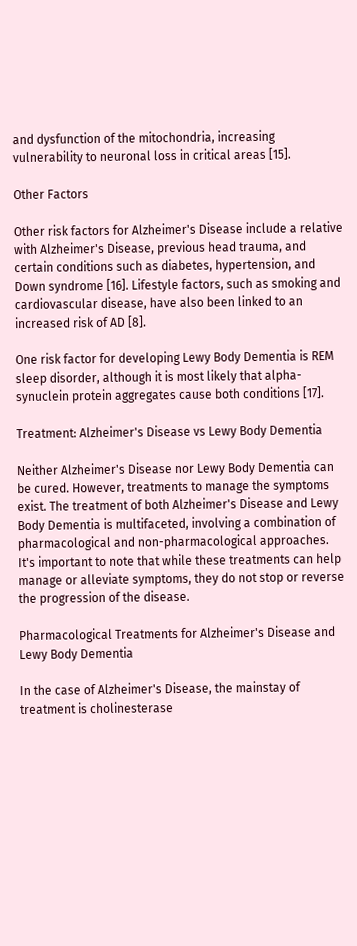and dysfunction of the mitochondria, increasing vulnerability to neuronal loss in critical areas [15].

Other Factors

Other risk factors for Alzheimer's Disease include a relative with Alzheimer's Disease, previous head trauma, and certain conditions such as diabetes, hypertension, and Down syndrome [16]. Lifestyle factors, such as smoking and cardiovascular disease, have also been linked to an increased risk of AD [8].

One risk factor for developing Lewy Body Dementia is REM sleep disorder, although it is most likely that alpha-synuclein protein aggregates cause both conditions [17].

Treatment: Alzheimer's Disease vs Lewy Body Dementia

Neither Alzheimer's Disease nor Lewy Body Dementia can be cured. However, treatments to manage the symptoms exist. The treatment of both Alzheimer's Disease and Lewy Body Dementia is multifaceted, involving a combination of pharmacological and non-pharmacological approaches. It's important to note that while these treatments can help manage or alleviate symptoms, they do not stop or reverse the progression of the disease.

Pharmacological Treatments for Alzheimer's Disease and Lewy Body Dementia

In the case of Alzheimer's Disease, the mainstay of treatment is cholinesterase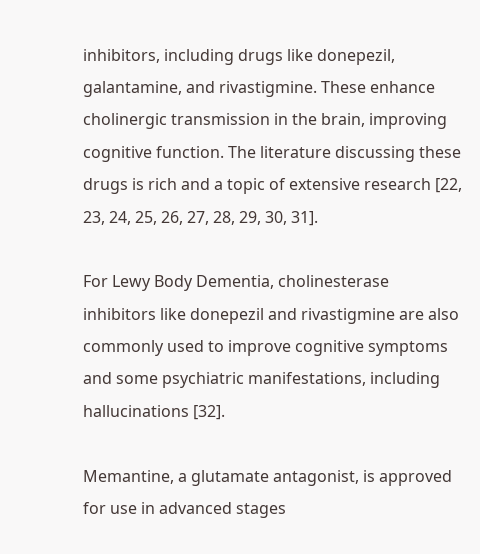inhibitors, including drugs like donepezil, galantamine, and rivastigmine. These enhance cholinergic transmission in the brain, improving cognitive function. The literature discussing these drugs is rich and a topic of extensive research [22, 23, 24, 25, 26, 27, 28, 29, 30, 31].

For Lewy Body Dementia, cholinesterase inhibitors like donepezil and rivastigmine are also commonly used to improve cognitive symptoms and some psychiatric manifestations, including hallucinations [32].

Memantine, a glutamate antagonist, is approved for use in advanced stages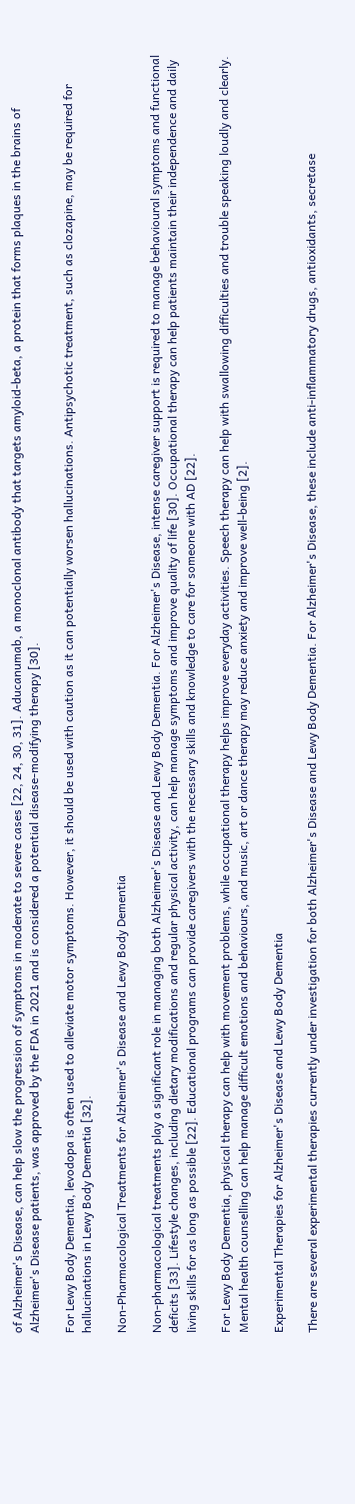of Alzheimer's Disease, can help slow the progression of symptoms in moderate to severe cases [22, 24, 30, 31]. Aducanumab, a monoclonal antibody that targets amyloid-beta, a protein that forms plaques in the brains of Alzheimer's Disease patients, was approved by the FDA in 2021 and is considered a potential disease-modifying therapy [30].

For Lewy Body Dementia, levodopa is often used to alleviate motor symptoms. However, it should be used with caution as it can potentially worsen hallucinations. Antipsychotic treatment, such as clozapine, may be required for hallucinations in Lewy Body Dementia [32].

Non-Pharmacological Treatments for Alzheimer's Disease and Lewy Body Dementia

Non-pharmacological treatments play a significant role in managing both Alzheimer's Disease and Lewy Body Dementia. For Alzheimer's Disease, intense caregiver support is required to manage behavioural symptoms and functional deficits [33]. Lifestyle changes, including dietary modifications and regular physical activity, can help manage symptoms and improve quality of life [30]. Occupational therapy can help patients maintain their independence and daily living skills for as long as possible [22]. Educational programs can provide caregivers with the necessary skills and knowledge to care for someone with AD [22].

For Lewy Body Dementia, physical therapy can help with movement problems, while occupational therapy helps improve everyday activities. Speech therapy can help with swallowing difficulties and trouble speaking loudly and clearly. Mental health counselling can help manage difficult emotions and behaviours, and music, art or dance therapy may reduce anxiety and improve well-being [2].

Experimental Therapies for Alzheimer's Disease and Lewy Body Dementia

There are several experimental therapies currently under investigation for both Alzheimer's Disease and Lewy Body Dementia. For Alzheimer's Disease, these include anti-inflammatory drugs, antioxidants, secretase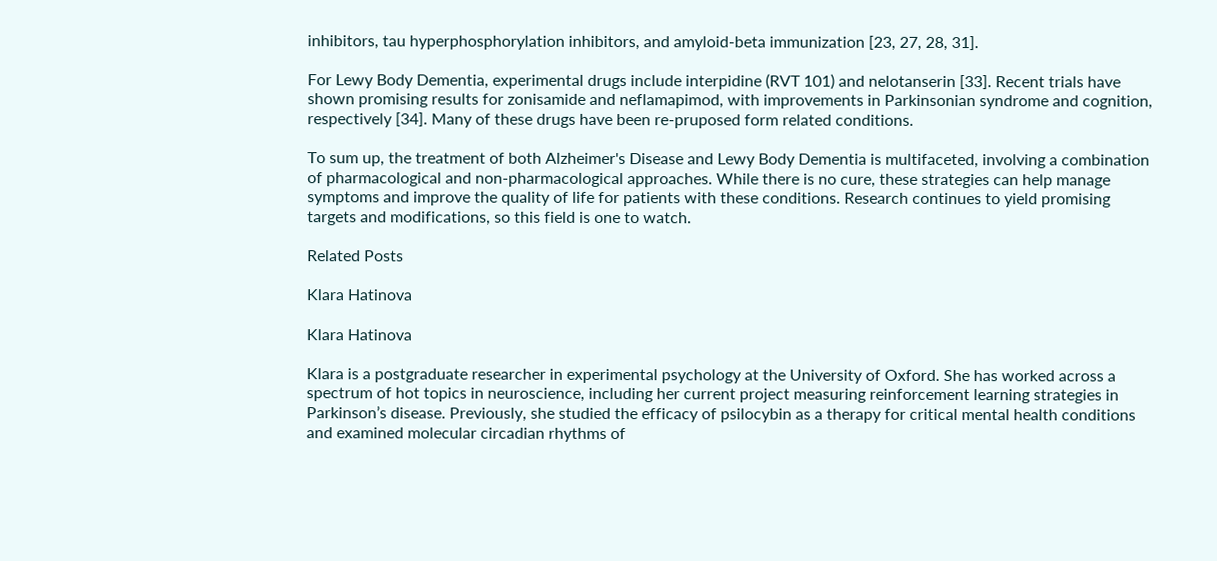inhibitors, tau hyperphosphorylation inhibitors, and amyloid-beta immunization [23, 27, 28, 31].

For Lewy Body Dementia, experimental drugs include interpidine (RVT 101) and nelotanserin [33]. Recent trials have shown promising results for zonisamide and neflamapimod, with improvements in Parkinsonian syndrome and cognition, respectively [34]. Many of these drugs have been re-pruposed form related conditions.

To sum up, the treatment of both Alzheimer's Disease and Lewy Body Dementia is multifaceted, involving a combination of pharmacological and non-pharmacological approaches. While there is no cure, these strategies can help manage symptoms and improve the quality of life for patients with these conditions. Research continues to yield promising targets and modifications, so this field is one to watch.

Related Posts

Klara Hatinova

Klara Hatinova

Klara is a postgraduate researcher in experimental psychology at the University of Oxford. She has worked across a spectrum of hot topics in neuroscience, including her current project measuring reinforcement learning strategies in Parkinson’s disease. Previously, she studied the efficacy of psilocybin as a therapy for critical mental health conditions and examined molecular circadian rhythms of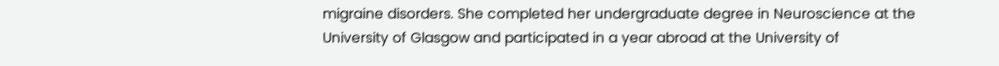migraine disorders. She completed her undergraduate degree in Neuroscience at the University of Glasgow and participated in a year abroad at the University of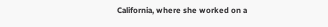California, where she worked on a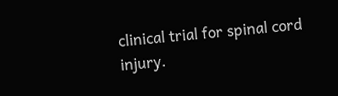clinical trial for spinal cord injury.